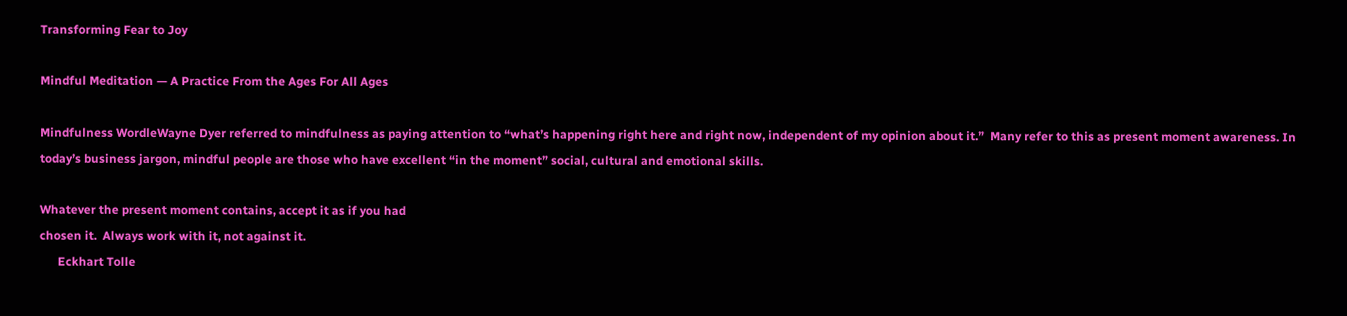Transforming Fear to Joy

Mindful Meditation — A Practice From the Ages For All Ages

Mindfulness WordleWayne Dyer referred to mindfulness as paying attention to “what’s happening right here and right now, independent of my opinion about it.”  Many refer to this as present moment awareness. In today’s business jargon, mindful people are those who have excellent “in the moment” social, cultural and emotional skills.

Whatever the present moment contains, accept it as if you had
chosen it.  Always work with it, not against it.
      Eckhart Tolle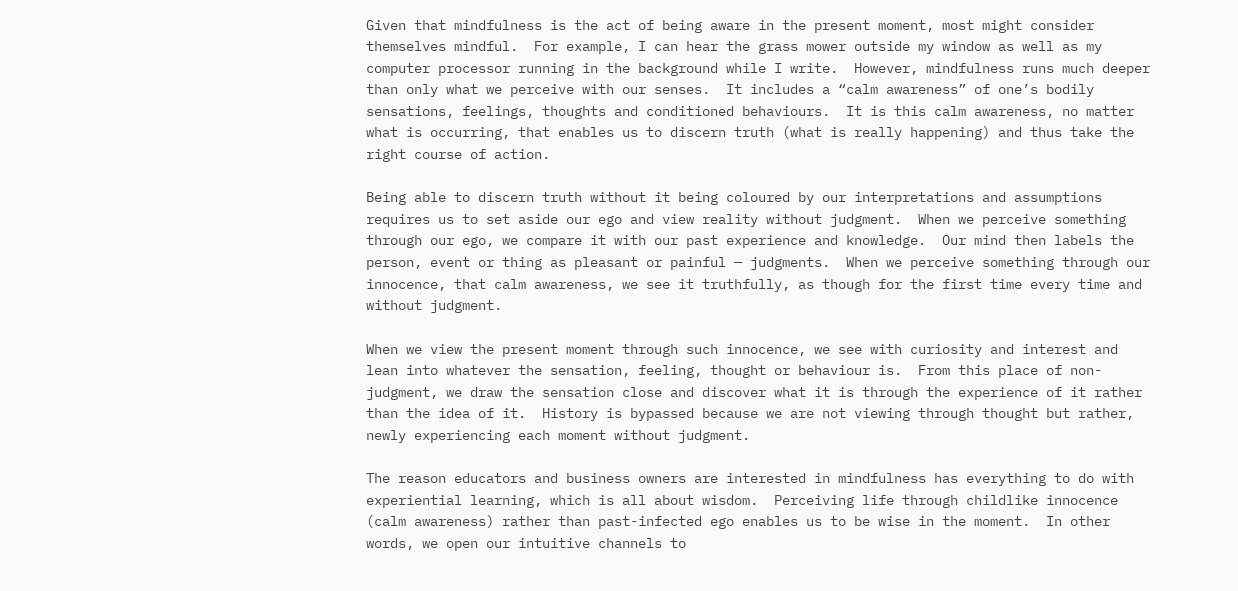Given that mindfulness is the act of being aware in the present moment, most might consider themselves mindful.  For example, I can hear the grass mower outside my window as well as my computer processor running in the background while I write.  However, mindfulness runs much deeper than only what we perceive with our senses.  It includes a “calm awareness” of one’s bodily sensations, feelings, thoughts and conditioned behaviours.  It is this calm awareness, no matter what is occurring, that enables us to discern truth (what is really happening) and thus take the right course of action.

Being able to discern truth without it being coloured by our interpretations and assumptions requires us to set aside our ego and view reality without judgment.  When we perceive something through our ego, we compare it with our past experience and knowledge.  Our mind then labels the person, event or thing as pleasant or painful — judgments.  When we perceive something through our innocence, that calm awareness, we see it truthfully, as though for the first time every time and without judgment.

When we view the present moment through such innocence, we see with curiosity and interest and lean into whatever the sensation, feeling, thought or behaviour is.  From this place of non-judgment, we draw the sensation close and discover what it is through the experience of it rather than the idea of it.  History is bypassed because we are not viewing through thought but rather, newly experiencing each moment without judgment.

The reason educators and business owners are interested in mindfulness has everything to do with experiential learning, which is all about wisdom.  Perceiving life through childlike innocence (calm awareness) rather than past-infected ego enables us to be wise in the moment.  In other words, we open our intuitive channels to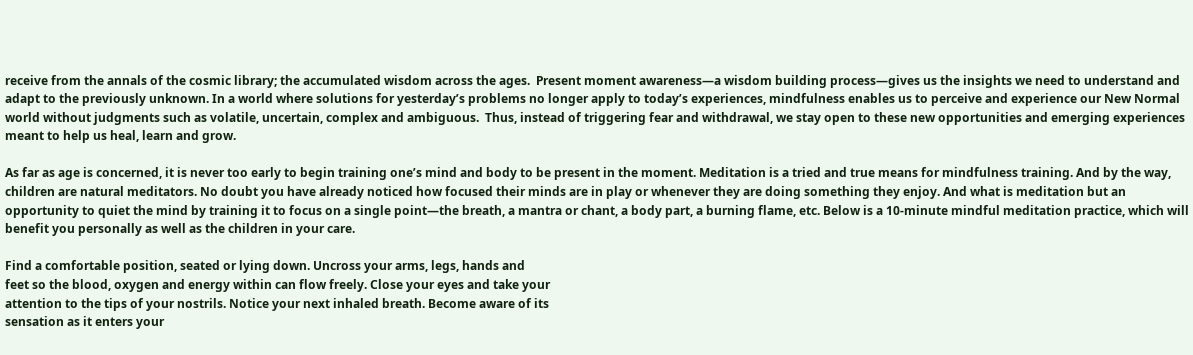receive from the annals of the cosmic library; the accumulated wisdom across the ages.  Present moment awareness—a wisdom building process—gives us the insights we need to understand and adapt to the previously unknown. In a world where solutions for yesterday’s problems no longer apply to today’s experiences, mindfulness enables us to perceive and experience our New Normal world without judgments such as volatile, uncertain, complex and ambiguous.  Thus, instead of triggering fear and withdrawal, we stay open to these new opportunities and emerging experiences meant to help us heal, learn and grow.

As far as age is concerned, it is never too early to begin training one’s mind and body to be present in the moment. Meditation is a tried and true means for mindfulness training. And by the way, children are natural meditators. No doubt you have already noticed how focused their minds are in play or whenever they are doing something they enjoy. And what is meditation but an opportunity to quiet the mind by training it to focus on a single point—the breath, a mantra or chant, a body part, a burning flame, etc. Below is a 10-minute mindful meditation practice, which will benefit you personally as well as the children in your care.

Find a comfortable position, seated or lying down. Uncross your arms, legs, hands and
feet so the blood, oxygen and energy within can flow freely. Close your eyes and take your
attention to the tips of your nostrils. Notice your next inhaled breath. Become aware of its
sensation as it enters your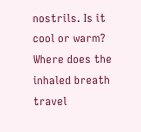nostrils. Is it cool or warm? Where does the inhaled breath travel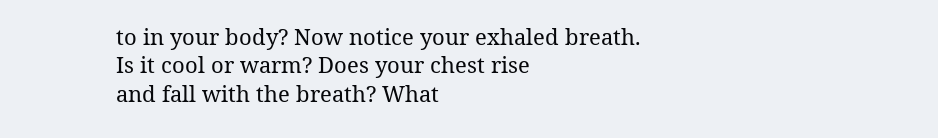to in your body? Now notice your exhaled breath. Is it cool or warm? Does your chest rise
and fall with the breath? What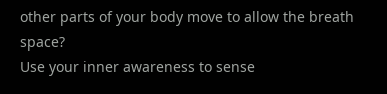other parts of your body move to allow the breath space?
Use your inner awareness to sense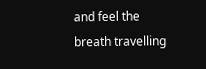and feel the breath travelling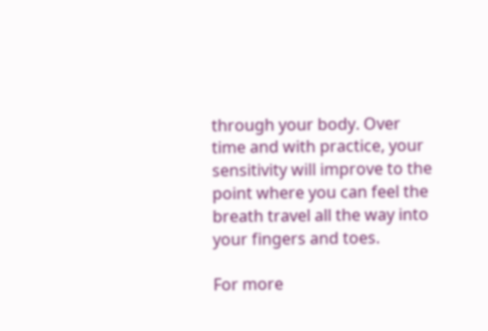through your body. Over
time and with practice, your sensitivity will improve to the point where you can feel the
breath travel all the way into your fingers and toes.

For more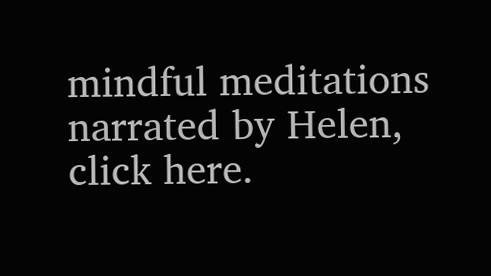mindful meditations narrated by Helen, click here.